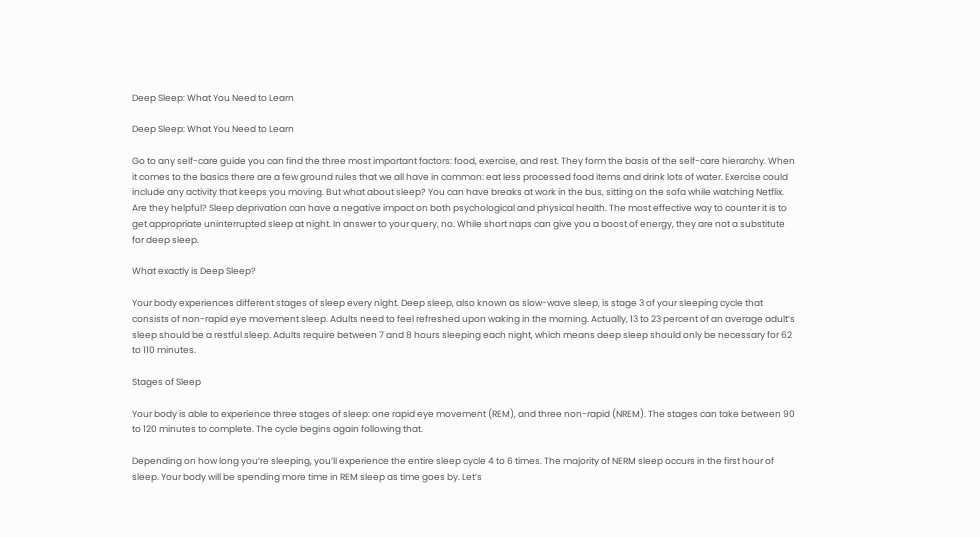Deep Sleep: What You Need to Learn

Deep Sleep: What You Need to Learn

Go to any self-care guide you can find the three most important factors: food, exercise, and rest. They form the basis of the self-care hierarchy. When it comes to the basics there are a few ground rules that we all have in common: eat less processed food items and drink lots of water. Exercise could include any activity that keeps you moving. But what about sleep? You can have breaks at work in the bus, sitting on the sofa while watching Netflix. Are they helpful? Sleep deprivation can have a negative impact on both psychological and physical health. The most effective way to counter it is to get appropriate uninterrupted sleep at night. In answer to your query, no. While short naps can give you a boost of energy, they are not a substitute for deep sleep.

What exactly is Deep Sleep?

Your body experiences different stages of sleep every night. Deep sleep, also known as slow-wave sleep, is stage 3 of your sleeping cycle that consists of non-rapid eye movement sleep. Adults need to feel refreshed upon waking in the morning. Actually, 13 to 23 percent of an average adult’s sleep should be a restful sleep. Adults require between 7 and 8 hours sleeping each night, which means deep sleep should only be necessary for 62 to 110 minutes.

Stages of Sleep

Your body is able to experience three stages of sleep: one rapid eye movement (REM), and three non-rapid (NREM). The stages can take between 90 to 120 minutes to complete. The cycle begins again following that.

Depending on how long you’re sleeping, you’ll experience the entire sleep cycle 4 to 6 times. The majority of NERM sleep occurs in the first hour of sleep. Your body will be spending more time in REM sleep as time goes by. Let’s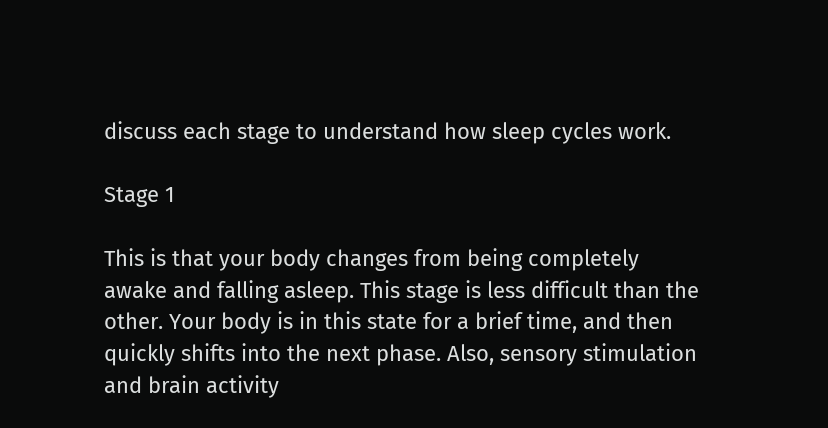discuss each stage to understand how sleep cycles work.

Stage 1

This is that your body changes from being completely awake and falling asleep. This stage is less difficult than the other. Your body is in this state for a brief time, and then quickly shifts into the next phase. Also, sensory stimulation and brain activity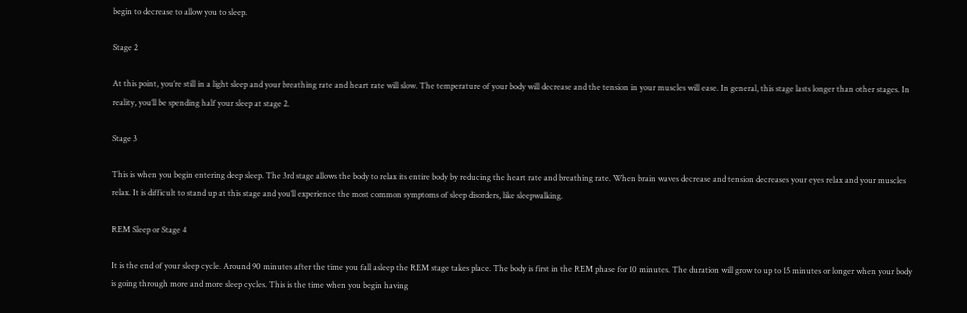begin to decrease to allow you to sleep.

Stage 2

At this point, you’re still in a light sleep and your breathing rate and heart rate will slow. The temperature of your body will decrease and the tension in your muscles will ease. In general, this stage lasts longer than other stages. In reality, you’ll be spending half your sleep at stage 2.

Stage 3

This is when you begin entering deep sleep. The 3rd stage allows the body to relax its entire body by reducing the heart rate and breathing rate. When brain waves decrease and tension decreases your eyes relax and your muscles relax. It is difficult to stand up at this stage and you’ll experience the most common symptoms of sleep disorders, like sleepwalking.

REM Sleep or Stage 4

It is the end of your sleep cycle. Around 90 minutes after the time you fall asleep the REM stage takes place. The body is first in the REM phase for 10 minutes. The duration will grow to up to 15 minutes or longer when your body is going through more and more sleep cycles. This is the time when you begin having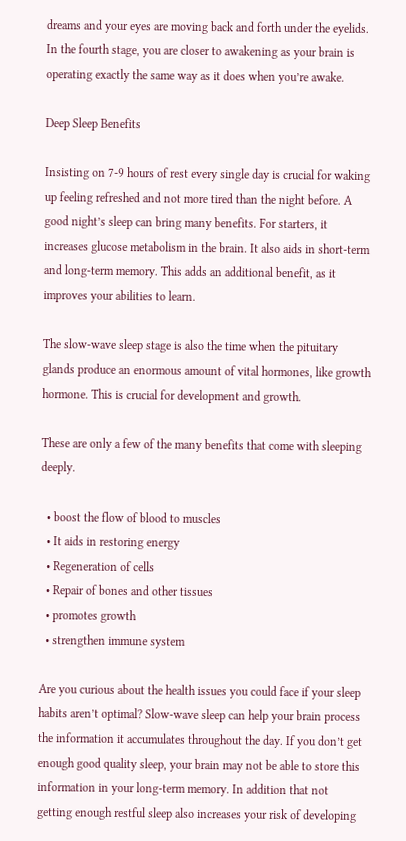dreams and your eyes are moving back and forth under the eyelids. In the fourth stage, you are closer to awakening as your brain is operating exactly the same way as it does when you’re awake.

Deep Sleep Benefits

Insisting on 7-9 hours of rest every single day is crucial for waking up feeling refreshed and not more tired than the night before. A good night’s sleep can bring many benefits. For starters, it increases glucose metabolism in the brain. It also aids in short-term and long-term memory. This adds an additional benefit, as it improves your abilities to learn.

The slow-wave sleep stage is also the time when the pituitary glands produce an enormous amount of vital hormones, like growth hormone. This is crucial for development and growth.

These are only a few of the many benefits that come with sleeping deeply.

  • boost the flow of blood to muscles
  • It aids in restoring energy
  • Regeneration of cells
  • Repair of bones and other tissues
  • promotes growth
  • strengthen immune system

Are you curious about the health issues you could face if your sleep habits aren’t optimal? Slow-wave sleep can help your brain process the information it accumulates throughout the day. If you don’t get enough good quality sleep, your brain may not be able to store this information in your long-term memory. In addition that not getting enough restful sleep also increases your risk of developing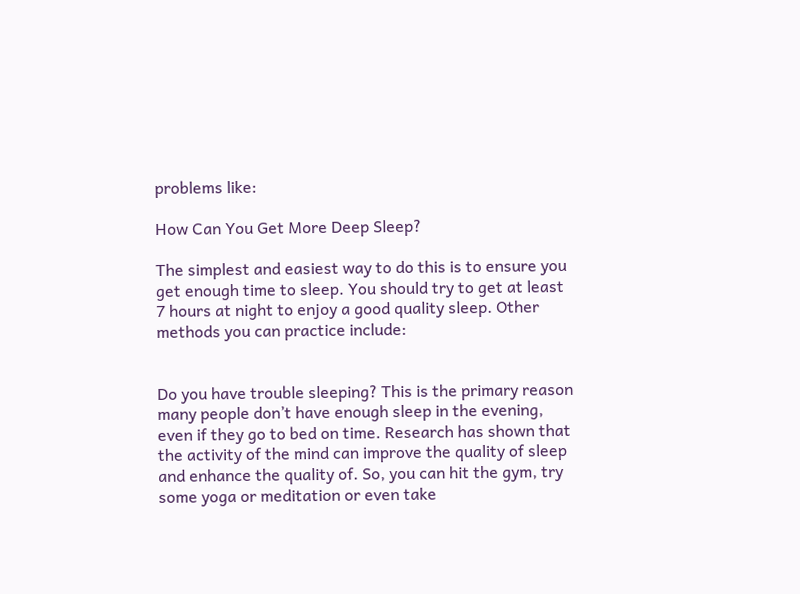problems like:

How Can You Get More Deep Sleep?

The simplest and easiest way to do this is to ensure you get enough time to sleep. You should try to get at least 7 hours at night to enjoy a good quality sleep. Other methods you can practice include:


Do you have trouble sleeping? This is the primary reason many people don’t have enough sleep in the evening, even if they go to bed on time. Research has shown that the activity of the mind can improve the quality of sleep and enhance the quality of. So, you can hit the gym, try some yoga or meditation or even take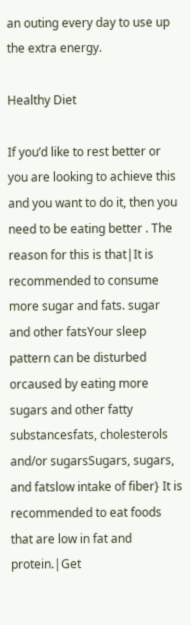an outing every day to use up the extra energy.

Healthy Diet

If you’d like to rest better or you are looking to achieve this and you want to do it, then you need to be eating better . The reason for this is that|It is recommended to consume more sugar and fats. sugar and other fatsYour sleep pattern can be disturbed orcaused by eating more sugars and other fatty substancesfats, cholesterols and/or sugarsSugars, sugars, and fatslow intake of fiber} It is recommended to eat foods that are low in fat and protein.|Get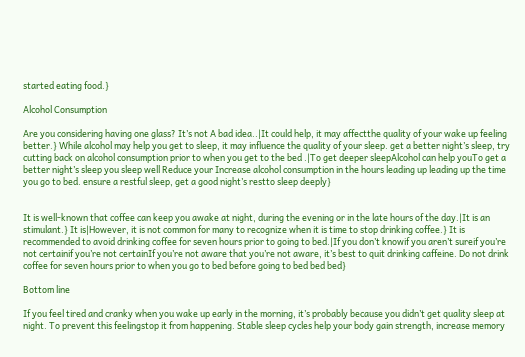started eating food.}

Alcohol Consumption

Are you considering having one glass? It’s not A bad idea..|It could help, it may affectthe quality of your wake up feeling better.} While alcohol may help you get to sleep, it may influence the quality of your sleep. get a better night’s sleep, try cutting back on alcohol consumption prior to when you get to the bed .|To get deeper sleepAlcohol can help youTo get a better night’s sleep you sleep well Reduce your Increase alcohol consumption in the hours leading up leading up the time you go to bed. ensure a restful sleep, get a good night’s restto sleep deeply}


It is well-known that coffee can keep you awake at night, during the evening or in the late hours of the day.|It is an stimulant.} It is|However, it is not common for many to recognize when it is time to stop drinking coffee.} It is recommended to avoid drinking coffee for seven hours prior to going to bed.|If you don’t knowif you aren’t sureif you’re not certainif you’re not certainIf you’re not aware that you’re not aware, it’s best to quit drinking caffeine. Do not drink coffee for seven hours prior to when you go to bed before going to bed bed bed}

Bottom line

If you feel tired and cranky when you wake up early in the morning, it’s probably because you didn’t get quality sleep at night. To prevent this feelingstop it from happening. Stable sleep cycles help your body gain strength, increase memory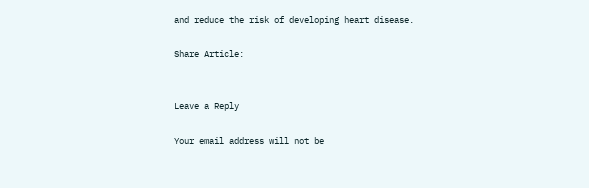and reduce the risk of developing heart disease.

Share Article:


Leave a Reply

Your email address will not be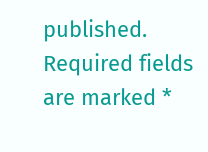published. Required fields are marked *